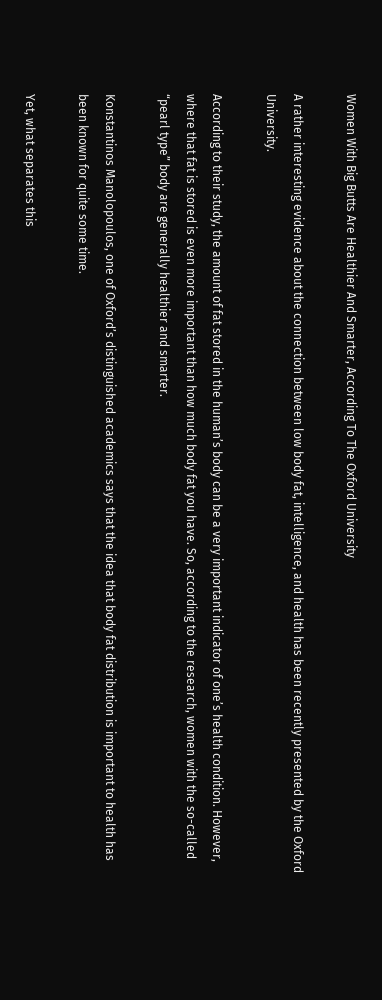Women With Big Butts Are Healthier And Smarter, According To The Oxford University

A rather interesting evidence about the connection between low body fat, intelligence, and health has been recently presented by the Oxford University.

According to their study, the amount of fat stored in the human’s body can be a very important indicator of one’s health condition. However, where that fat is stored is even more important than how much body fat you have. So, according to the research, women with the so-called “pearl type” body are generally healthier and smarter.

Konstantinos Manolopoulos, one of Oxford’s distinguished academics says that the idea that body fat distribution is important to health has been known for quite some time.

Yet, what separates this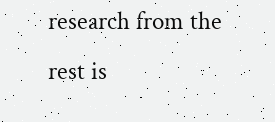research from the rest is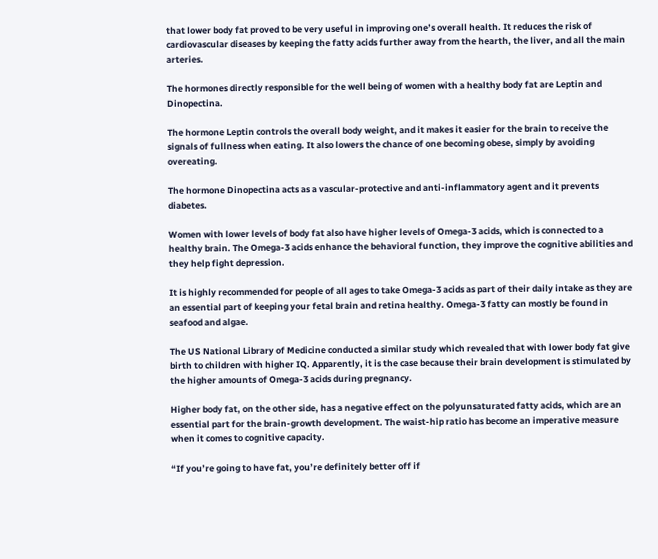that lower body fat proved to be very useful in improving one’s overall health. It reduces the risk of cardiovascular diseases by keeping the fatty acids further away from the hearth, the liver, and all the main arteries.

The hormones directly responsible for the well being of women with a healthy body fat are Leptin and Dinopectina.

The hormone Leptin controls the overall body weight, and it makes it easier for the brain to receive the signals of fullness when eating. It also lowers the chance of one becoming obese, simply by avoiding overeating.

The hormone Dinopectina acts as a vascular-protective and anti-inflammatory agent and it prevents diabetes.

Women with lower levels of body fat also have higher levels of Omega-3 acids, which is connected to a healthy brain. The Omega-3 acids enhance the behavioral function, they improve the cognitive abilities and they help fight depression.

It is highly recommended for people of all ages to take Omega-3 acids as part of their daily intake as they are an essential part of keeping your fetal brain and retina healthy. Omega-3 fatty can mostly be found in seafood and algae.

The US National Library of Medicine conducted a similar study which revealed that with lower body fat give birth to children with higher IQ. Apparently, it is the case because their brain development is stimulated by the higher amounts of Omega-3 acids during pregnancy.

Higher body fat, on the other side, has a negative effect on the polyunsaturated fatty acids, which are an essential part for the brain-growth development. The waist-hip ratio has become an imperative measure when it comes to cognitive capacity.

“If you’re going to have fat, you’re definitely better off if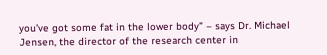you’ve got some fat in the lower body” – says Dr. Michael Jensen, the director of the research center in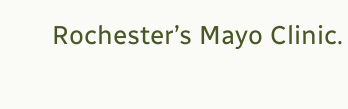Rochester’s Mayo Clinic.